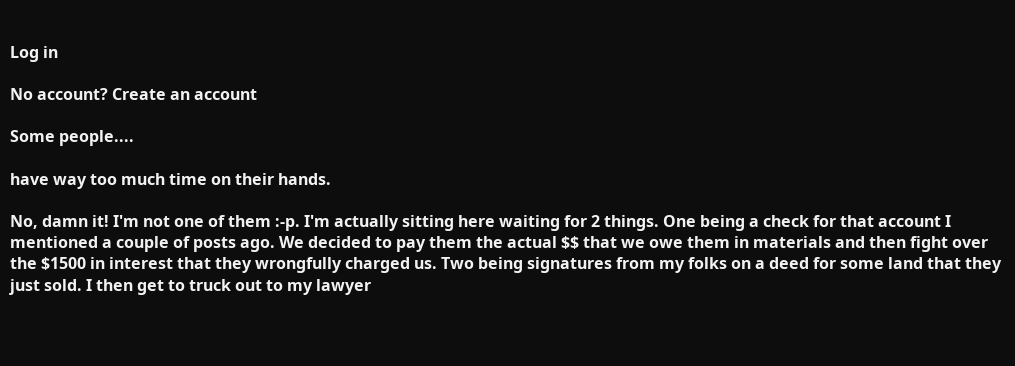Log in

No account? Create an account

Some people....

have way too much time on their hands.

No, damn it! I'm not one of them :-p. I'm actually sitting here waiting for 2 things. One being a check for that account I mentioned a couple of posts ago. We decided to pay them the actual $$ that we owe them in materials and then fight over the $1500 in interest that they wrongfully charged us. Two being signatures from my folks on a deed for some land that they just sold. I then get to truck out to my lawyer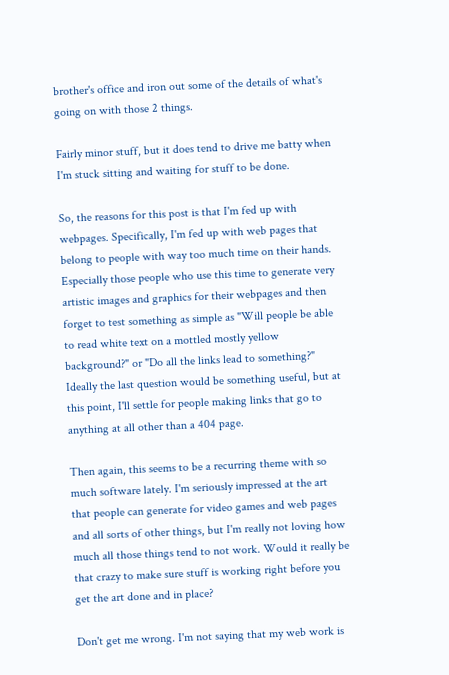brother's office and iron out some of the details of what's going on with those 2 things.

Fairly minor stuff, but it does tend to drive me batty when I'm stuck sitting and waiting for stuff to be done.

So, the reasons for this post is that I'm fed up with webpages. Specifically, I'm fed up with web pages that belong to people with way too much time on their hands. Especially those people who use this time to generate very artistic images and graphics for their webpages and then forget to test something as simple as "Will people be able to read white text on a mottled mostly yellow background?" or "Do all the links lead to something?" Ideally the last question would be something useful, but at this point, I'll settle for people making links that go to anything at all other than a 404 page.

Then again, this seems to be a recurring theme with so much software lately. I'm seriously impressed at the art that people can generate for video games and web pages and all sorts of other things, but I'm really not loving how much all those things tend to not work. Would it really be that crazy to make sure stuff is working right before you get the art done and in place?

Don't get me wrong. I'm not saying that my web work is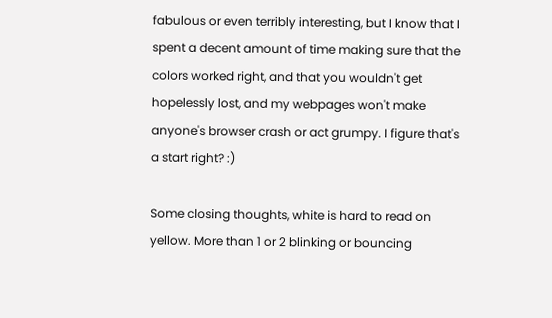fabulous or even terribly interesting, but I know that I spent a decent amount of time making sure that the colors worked right, and that you wouldn't get hopelessly lost, and my webpages won't make anyone's browser crash or act grumpy. I figure that's a start right? :)

Some closing thoughts, white is hard to read on yellow. More than 1 or 2 blinking or bouncing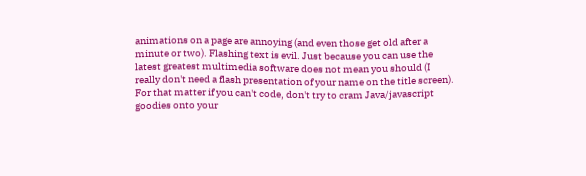animations on a page are annoying (and even those get old after a minute or two). Flashing text is evil. Just because you can use the latest greatest multimedia software does not mean you should (I really don't need a flash presentation of your name on the title screen). For that matter if you can't code, don't try to cram Java/javascript goodies onto your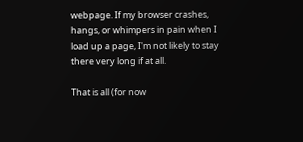webpage. If my browser crashes, hangs, or whimpers in pain when I load up a page, I'm not likely to stay there very long if at all.

That is all (for now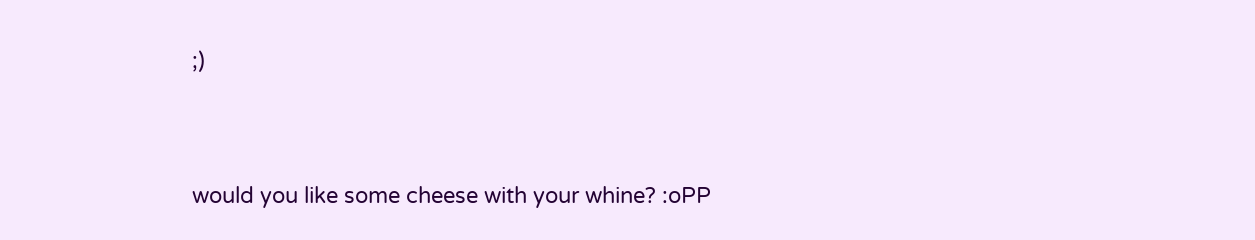;)


would you like some cheese with your whine? :oPP